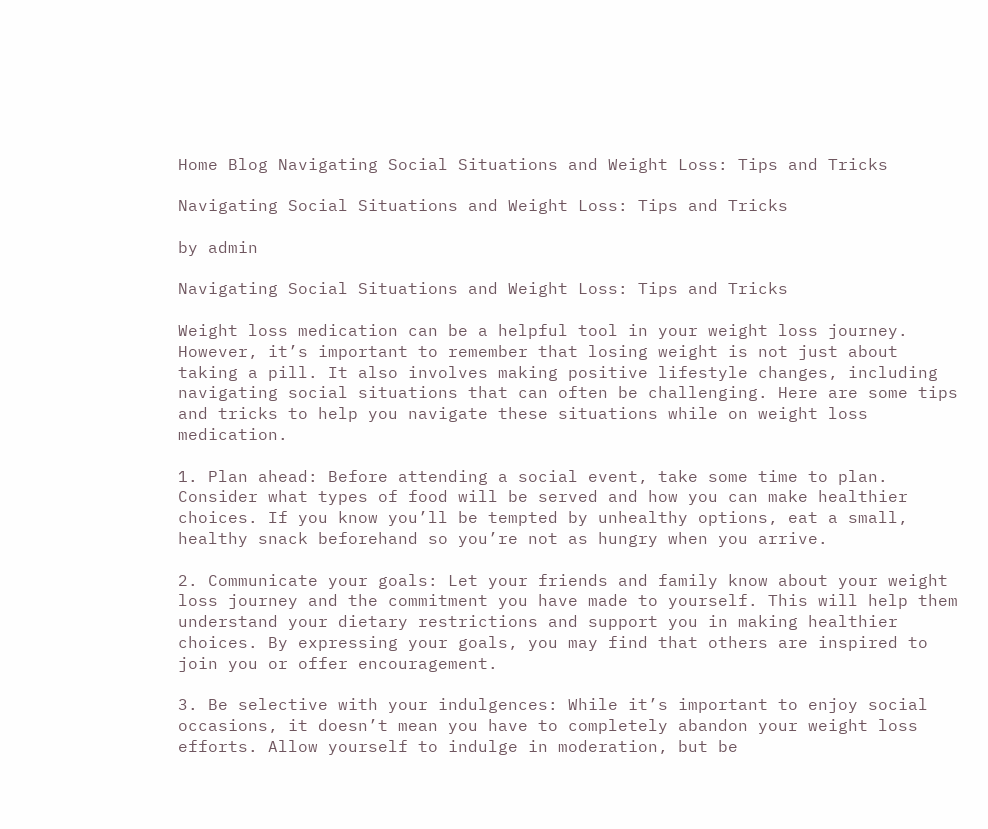Home Blog Navigating Social Situations and Weight Loss: Tips and Tricks

Navigating Social Situations and Weight Loss: Tips and Tricks

by admin

Navigating Social Situations and Weight Loss: Tips and Tricks

Weight loss medication can be a helpful tool in your weight loss journey. However, it’s important to remember that losing weight is not just about taking a pill. It also involves making positive lifestyle changes, including navigating social situations that can often be challenging. Here are some tips and tricks to help you navigate these situations while on weight loss medication.

1. Plan ahead: Before attending a social event, take some time to plan. Consider what types of food will be served and how you can make healthier choices. If you know you’ll be tempted by unhealthy options, eat a small, healthy snack beforehand so you’re not as hungry when you arrive.

2. Communicate your goals: Let your friends and family know about your weight loss journey and the commitment you have made to yourself. This will help them understand your dietary restrictions and support you in making healthier choices. By expressing your goals, you may find that others are inspired to join you or offer encouragement.

3. Be selective with your indulgences: While it’s important to enjoy social occasions, it doesn’t mean you have to completely abandon your weight loss efforts. Allow yourself to indulge in moderation, but be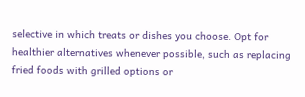selective in which treats or dishes you choose. Opt for healthier alternatives whenever possible, such as replacing fried foods with grilled options or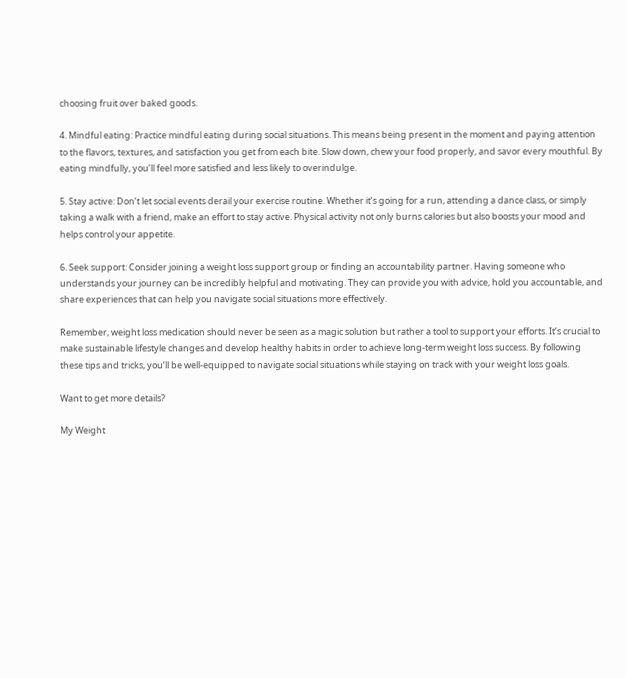choosing fruit over baked goods.

4. Mindful eating: Practice mindful eating during social situations. This means being present in the moment and paying attention to the flavors, textures, and satisfaction you get from each bite. Slow down, chew your food properly, and savor every mouthful. By eating mindfully, you’ll feel more satisfied and less likely to overindulge.

5. Stay active: Don’t let social events derail your exercise routine. Whether it’s going for a run, attending a dance class, or simply taking a walk with a friend, make an effort to stay active. Physical activity not only burns calories but also boosts your mood and helps control your appetite.

6. Seek support: Consider joining a weight loss support group or finding an accountability partner. Having someone who understands your journey can be incredibly helpful and motivating. They can provide you with advice, hold you accountable, and share experiences that can help you navigate social situations more effectively.

Remember, weight loss medication should never be seen as a magic solution but rather a tool to support your efforts. It’s crucial to make sustainable lifestyle changes and develop healthy habits in order to achieve long-term weight loss success. By following these tips and tricks, you’ll be well-equipped to navigate social situations while staying on track with your weight loss goals.

Want to get more details?

My Weight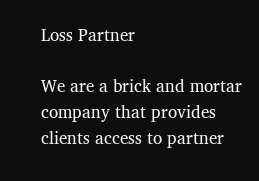Loss Partner

We are a brick and mortar company that provides clients access to partner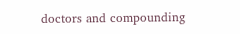doctors and compounding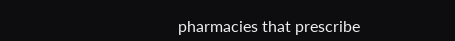pharmacies that prescribe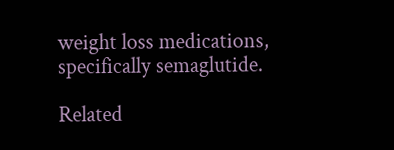weight loss medications, specifically semaglutide.

Related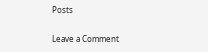Posts

Leave a Comment